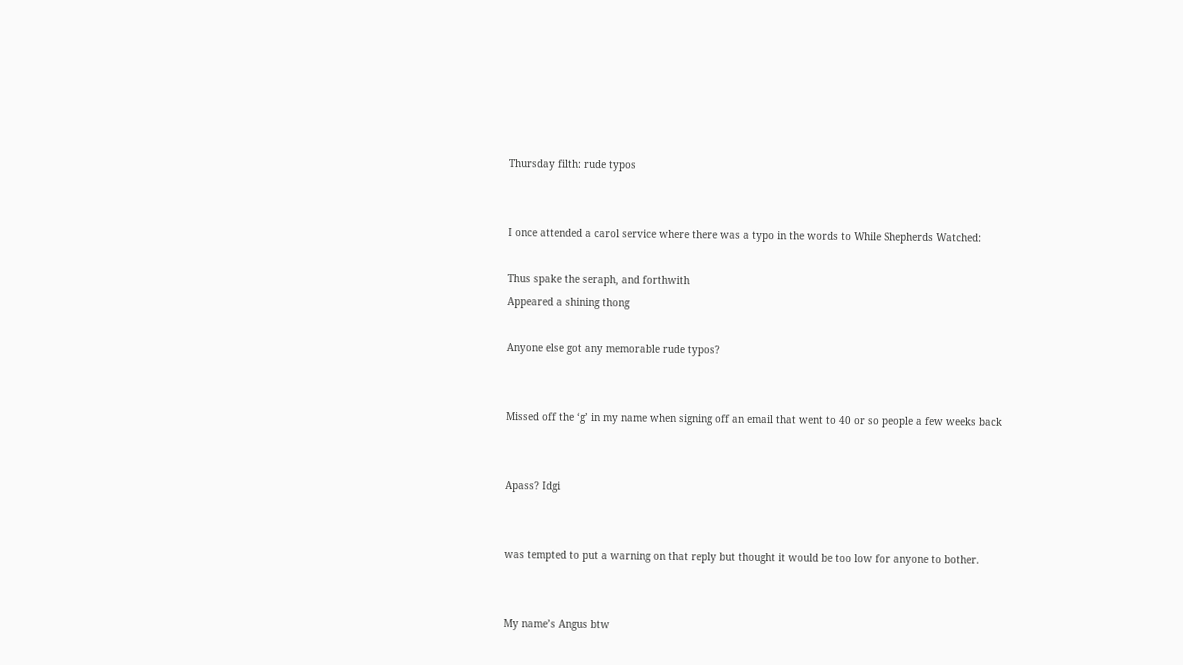Thursday filth: rude typos


I once attended a carol service where there was a typo in the words to While Shepherds Watched:

Thus spake the seraph, and forthwith
Appeared a shining thong

Anyone else got any memorable rude typos?


Missed off the ‘g’ in my name when signing off an email that went to 40 or so people a few weeks back


Apass? Idgi


was tempted to put a warning on that reply but thought it would be too low for anyone to bother.


My name’s Angus btw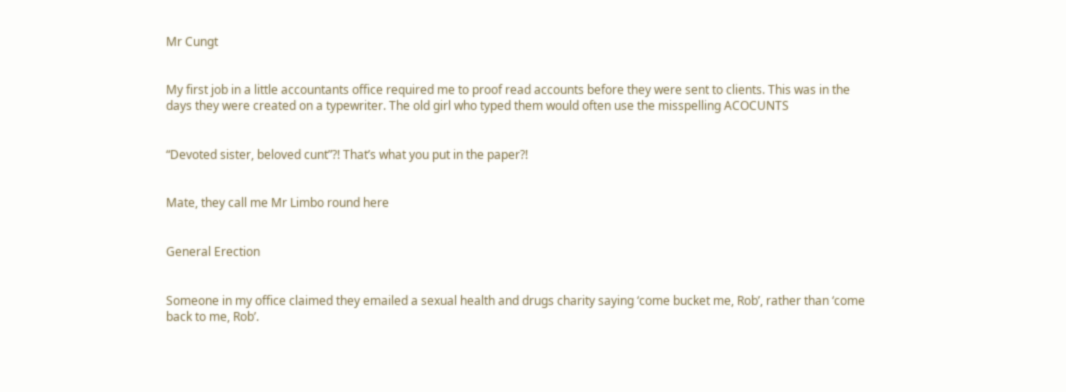Mr Cungt


My first job in a little accountants office required me to proof read accounts before they were sent to clients. This was in the days they were created on a typewriter. The old girl who typed them would often use the misspelling ACOCUNTS


“Devoted sister, beloved cunt”?! That’s what you put in the paper?!


Mate, they call me Mr Limbo round here


General Erection


Someone in my office claimed they emailed a sexual health and drugs charity saying ‘come bucket me, Rob’, rather than ‘come back to me, Rob’.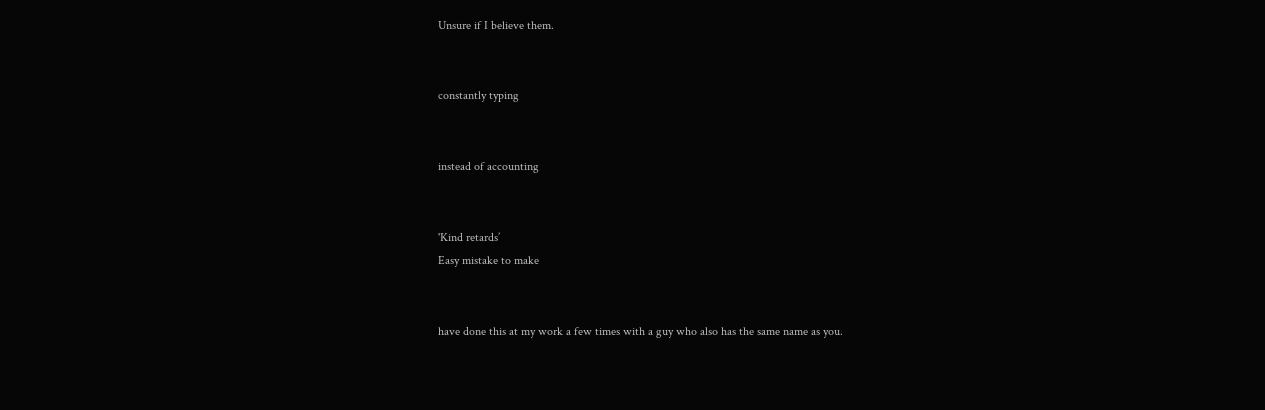Unsure if I believe them.


constantly typing


instead of accounting


'Kind retards’
Easy mistake to make


have done this at my work a few times with a guy who also has the same name as you.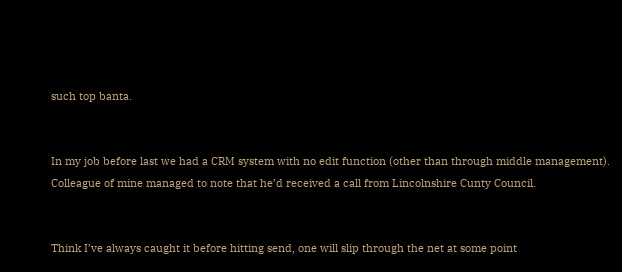such top banta.


In my job before last we had a CRM system with no edit function (other than through middle management). Colleague of mine managed to note that he’d received a call from Lincolnshire Cunty Council.


Think I’ve always caught it before hitting send, one will slip through the net at some point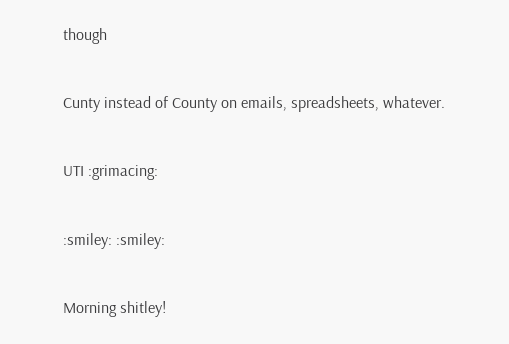though


Cunty instead of County on emails, spreadsheets, whatever.


UTI :grimacing:


:smiley: :smiley:


Morning shitley!